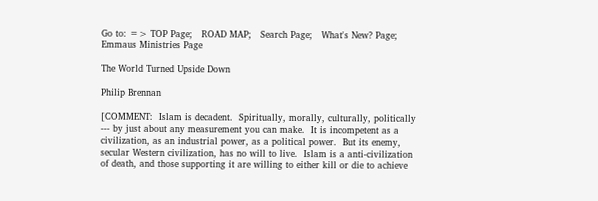Go to: => TOP Page;   ROAD MAP;   Search Page;   What's New? Page;   Emmaus Ministries Page

The World Turned Upside Down

Philip Brennan

[COMMENT:  Islam is decadent.  Spiritually, morally, culturally, politically --- by just about any measurement you can make.  It is incompetent as a civilization, as an industrial power, as a political power.  But its enemy, secular Western civilization, has no will to live.  Islam is a anti-civilization of death, and those supporting it are willing to either kill or die to achieve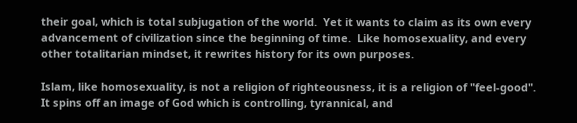their goal, which is total subjugation of the world.  Yet it wants to claim as its own every advancement of civilization since the beginning of time.  Like homosexuality, and every other totalitarian mindset, it rewrites history for its own purposes.

Islam, like homosexuality, is not a religion of righteousness, it is a religion of "feel-good".  It spins off an image of God which is controlling, tyrannical, and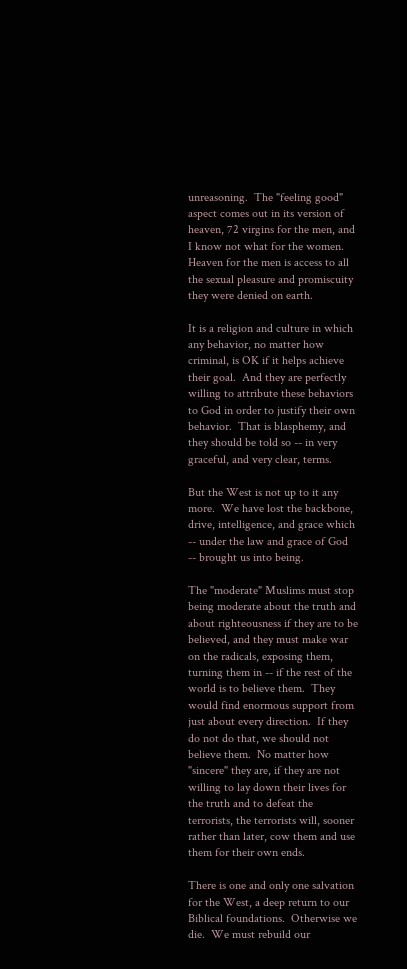unreasoning.  The "feeling good" aspect comes out in its version of heaven, 72 virgins for the men, and I know not what for the women.  Heaven for the men is access to all the sexual pleasure and promiscuity they were denied on earth.

It is a religion and culture in which any behavior, no matter how criminal, is OK if it helps achieve their goal.  And they are perfectly willing to attribute these behaviors to God in order to justify their own behavior.  That is blasphemy, and they should be told so -- in very graceful, and very clear, terms.

But the West is not up to it any more.  We have lost the backbone, drive, intelligence, and grace which -- under the law and grace of God -- brought us into being.

The "moderate" Muslims must stop being moderate about the truth and about righteousness if they are to be believed, and they must make war on the radicals, exposing them, turning them in -- if the rest of the world is to believe them.  They would find enormous support from just about every direction.  If they do not do that, we should not believe them.  No matter how "sincere" they are, if they are not willing to lay down their lives for the truth and to defeat the terrorists, the terrorists will, sooner rather than later, cow them and use them for their own ends.

There is one and only one salvation for the West, a deep return to our Biblical foundations.  Otherwise we die.  We must rebuild our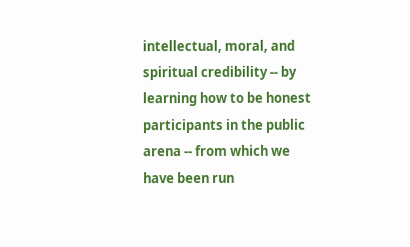intellectual, moral, and spiritual credibility -- by learning how to be honest participants in the public arena -- from which we have been run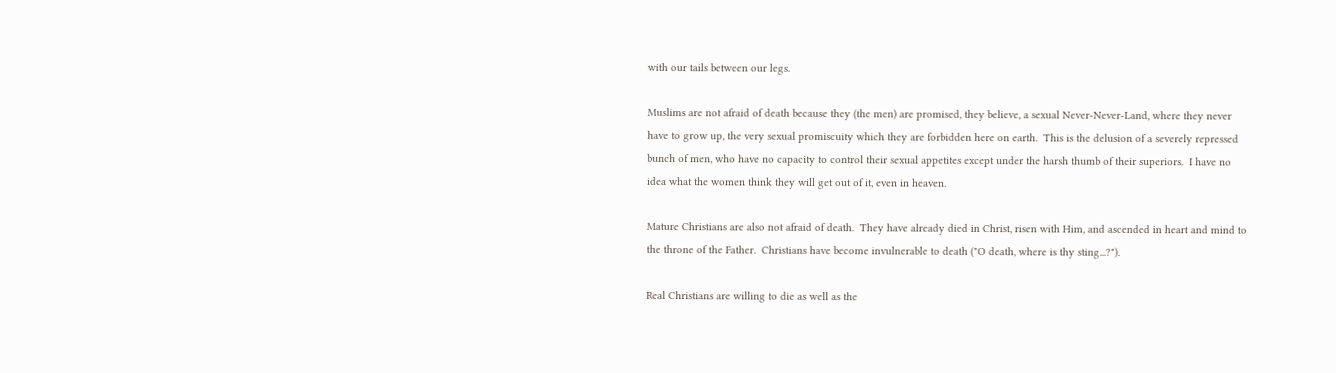with our tails between our legs.

Muslims are not afraid of death because they (the men) are promised, they believe, a sexual Never-Never-Land, where they never have to grow up, the very sexual promiscuity which they are forbidden here on earth.  This is the delusion of a severely repressed bunch of men, who have no capacity to control their sexual appetites except under the harsh thumb of their superiors.  I have no idea what the women think they will get out of it, even in heaven.

Mature Christians are also not afraid of death.  They have already died in Christ, risen with Him, and ascended in heart and mind to the throne of the Father.  Christians have become invulnerable to death ("O death, where is thy sting...?").

Real Christians are willing to die as well as the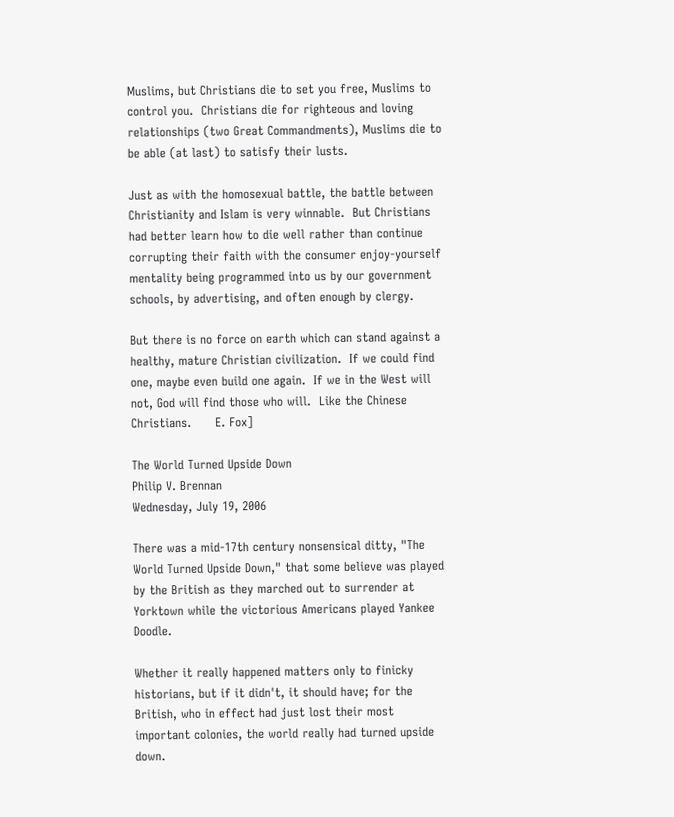Muslims, but Christians die to set you free, Muslims to control you.  Christians die for righteous and loving relationships (two Great Commandments), Muslims die to be able (at last) to satisfy their lusts.

Just as with the homosexual battle, the battle between Christianity and Islam is very winnable.  But Christians had better learn how to die well rather than continue corrupting their faith with the consumer enjoy-yourself mentality being programmed into us by our government schools, by advertising, and often enough by clergy.

But there is no force on earth which can stand against a healthy, mature Christian civilization.  If we could find one, maybe even build one again.  If we in the West will not, God will find those who will.  Like the Chinese Christians.      E. Fox]

The World Turned Upside Down
Philip V. Brennan
Wednesday, July 19, 2006

There was a mid-17th century nonsensical ditty, "The World Turned Upside Down," that some believe was played by the British as they marched out to surrender at Yorktown while the victorious Americans played Yankee Doodle.

Whether it really happened matters only to finicky historians, but if it didn't, it should have; for the British, who in effect had just lost their most important colonies, the world really had turned upside down.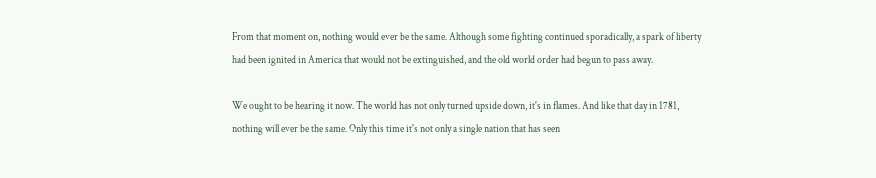From that moment on, nothing would ever be the same. Although some fighting continued sporadically, a spark of liberty had been ignited in America that would not be extinguished, and the old world order had begun to pass away.

We ought to be hearing it now. The world has not only turned upside down, it's in flames. And like that day in 1781, nothing will ever be the same. Only this time it's not only a single nation that has seen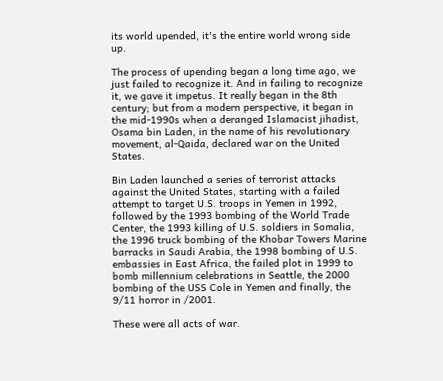its world upended, it's the entire world wrong side up.

The process of upending began a long time ago, we just failed to recognize it. And in failing to recognize it, we gave it impetus. It really began in the 8th century; but from a modern perspective, it began in the mid-1990s when a deranged Islamacist jihadist, Osama bin Laden, in the name of his revolutionary movement, al-Qaida, declared war on the United States.

Bin Laden launched a series of terrorist attacks against the United States, starting with a failed attempt to target U.S. troops in Yemen in 1992, followed by the 1993 bombing of the World Trade Center, the 1993 killing of U.S. soldiers in Somalia, the 1996 truck bombing of the Khobar Towers Marine barracks in Saudi Arabia, the 1998 bombing of U.S. embassies in East Africa, the failed plot in 1999 to bomb millennium celebrations in Seattle, the 2000 bombing of the USS Cole in Yemen and finally, the 9/11 horror in /2001.

These were all acts of war.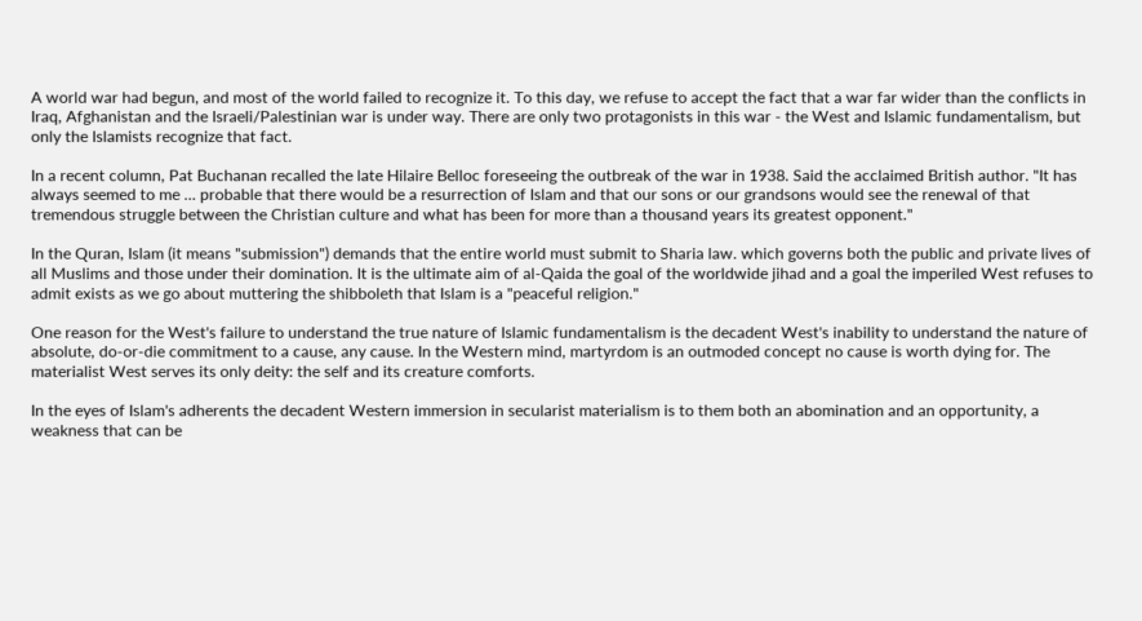A world war had begun, and most of the world failed to recognize it. To this day, we refuse to accept the fact that a war far wider than the conflicts in Iraq, Afghanistan and the Israeli/Palestinian war is under way. There are only two protagonists in this war - the West and Islamic fundamentalism, but only the Islamists recognize that fact.

In a recent column, Pat Buchanan recalled the late Hilaire Belloc foreseeing the outbreak of the war in 1938. Said the acclaimed British author. "It has always seemed to me ... probable that there would be a resurrection of Islam and that our sons or our grandsons would see the renewal of that tremendous struggle between the Christian culture and what has been for more than a thousand years its greatest opponent."

In the Quran, Islam (it means "submission") demands that the entire world must submit to Sharia law. which governs both the public and private lives of all Muslims and those under their domination. It is the ultimate aim of al-Qaida the goal of the worldwide jihad and a goal the imperiled West refuses to admit exists as we go about muttering the shibboleth that Islam is a "peaceful religion."

One reason for the West's failure to understand the true nature of Islamic fundamentalism is the decadent West's inability to understand the nature of absolute, do-or-die commitment to a cause, any cause. In the Western mind, martyrdom is an outmoded concept no cause is worth dying for. The materialist West serves its only deity: the self and its creature comforts.

In the eyes of Islam's adherents the decadent Western immersion in secularist materialism is to them both an abomination and an opportunity, a weakness that can be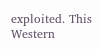exploited. This Western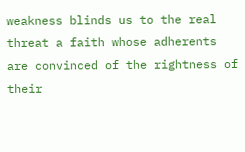weakness blinds us to the real threat a faith whose adherents are convinced of the rightness of their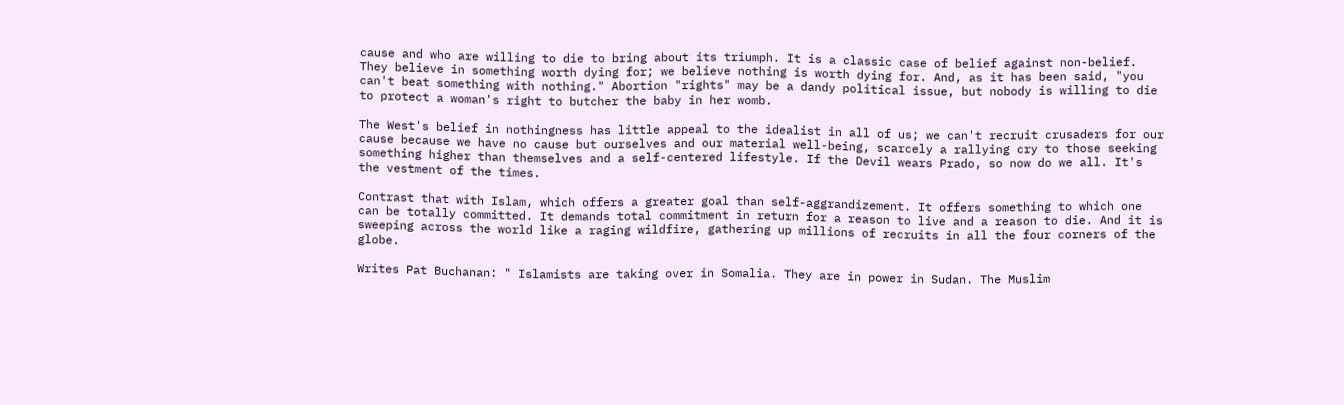cause and who are willing to die to bring about its triumph. It is a classic case of belief against non-belief. They believe in something worth dying for; we believe nothing is worth dying for. And, as it has been said, "you can't beat something with nothing." Abortion "rights" may be a dandy political issue, but nobody is willing to die to protect a woman's right to butcher the baby in her womb.

The West's belief in nothingness has little appeal to the idealist in all of us; we can't recruit crusaders for our cause because we have no cause but ourselves and our material well-being, scarcely a rallying cry to those seeking something higher than themselves and a self-centered lifestyle. If the Devil wears Prado, so now do we all. It's the vestment of the times.

Contrast that with Islam, which offers a greater goal than self-aggrandizement. It offers something to which one can be totally committed. It demands total commitment in return for a reason to live and a reason to die. And it is sweeping across the world like a raging wildfire, gathering up millions of recruits in all the four corners of the globe.

Writes Pat Buchanan: " Islamists are taking over in Somalia. They are in power in Sudan. The Muslim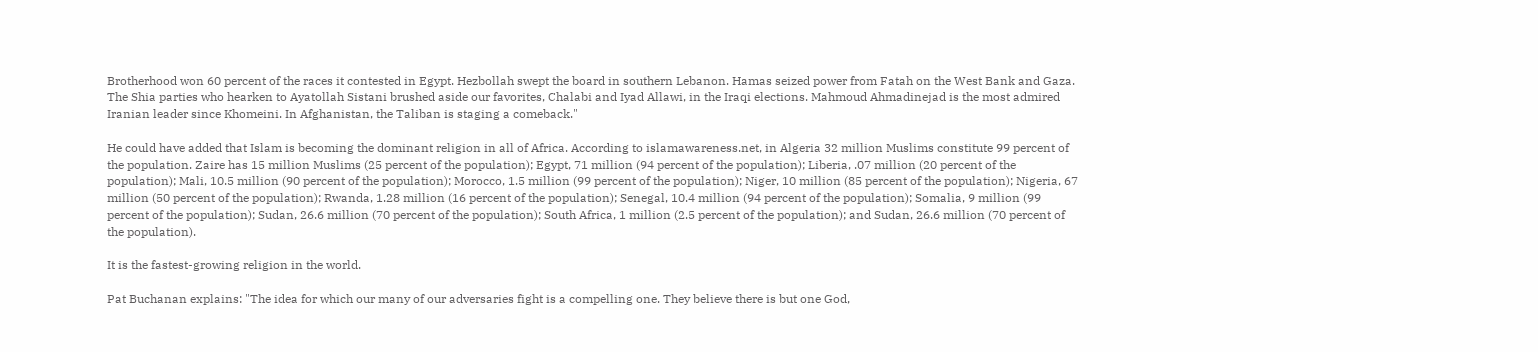Brotherhood won 60 percent of the races it contested in Egypt. Hezbollah swept the board in southern Lebanon. Hamas seized power from Fatah on the West Bank and Gaza. The Shia parties who hearken to Ayatollah Sistani brushed aside our favorites, Chalabi and Iyad Allawi, in the Iraqi elections. Mahmoud Ahmadinejad is the most admired Iranian leader since Khomeini. In Afghanistan, the Taliban is staging a comeback."

He could have added that Islam is becoming the dominant religion in all of Africa. According to islamawareness.net, in Algeria 32 million Muslims constitute 99 percent of the population. Zaire has 15 million Muslims (25 percent of the population); Egypt, 71 million (94 percent of the population); Liberia, .07 million (20 percent of the population); Mali, 10.5 million (90 percent of the population); Morocco, 1.5 million (99 percent of the population); Niger, 10 million (85 percent of the population); Nigeria, 67 million (50 percent of the population); Rwanda, 1.28 million (16 percent of the population); Senegal, 10.4 million (94 percent of the population); Somalia, 9 million (99 percent of the population); Sudan, 26.6 million (70 percent of the population); South Africa, 1 million (2.5 percent of the population); and Sudan, 26.6 million (70 percent of the population).

It is the fastest-growing religion in the world.

Pat Buchanan explains: "The idea for which our many of our adversaries fight is a compelling one. They believe there is but one God,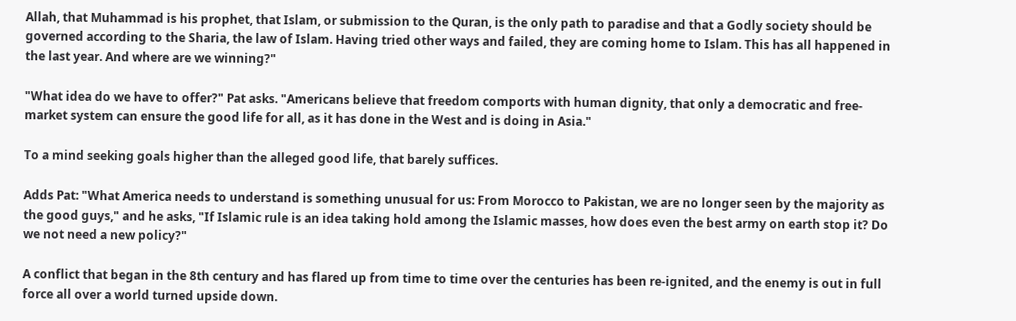Allah, that Muhammad is his prophet, that Islam, or submission to the Quran, is the only path to paradise and that a Godly society should be governed according to the Sharia, the law of Islam. Having tried other ways and failed, they are coming home to Islam. This has all happened in the last year. And where are we winning?"

"What idea do we have to offer?" Pat asks. "Americans believe that freedom comports with human dignity, that only a democratic and free-market system can ensure the good life for all, as it has done in the West and is doing in Asia."

To a mind seeking goals higher than the alleged good life, that barely suffices.

Adds Pat: "What America needs to understand is something unusual for us: From Morocco to Pakistan, we are no longer seen by the majority as the good guys," and he asks, "If Islamic rule is an idea taking hold among the Islamic masses, how does even the best army on earth stop it? Do we not need a new policy?"

A conflict that began in the 8th century and has flared up from time to time over the centuries has been re-ignited, and the enemy is out in full force all over a world turned upside down.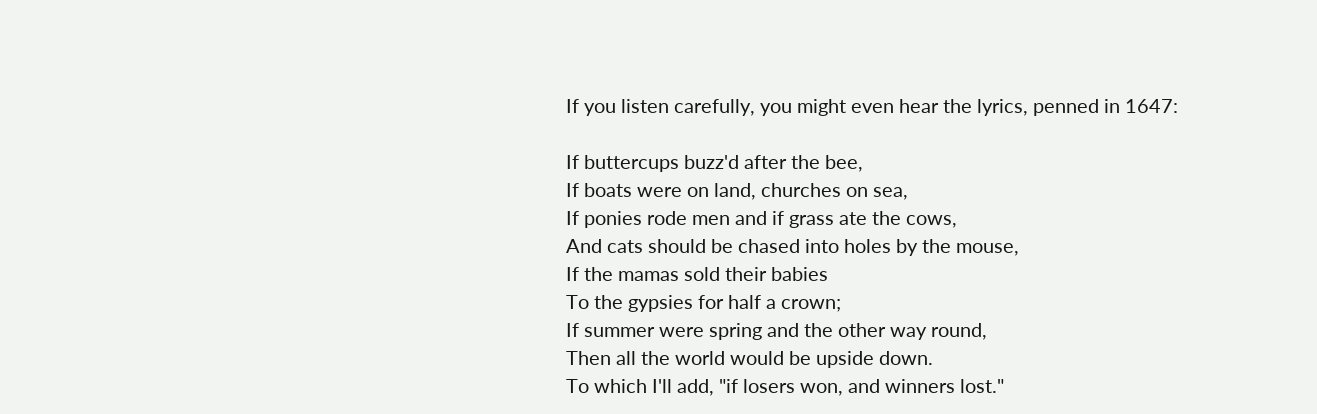If you listen carefully, you might even hear the lyrics, penned in 1647:

If buttercups buzz'd after the bee,
If boats were on land, churches on sea,
If ponies rode men and if grass ate the cows,
And cats should be chased into holes by the mouse,
If the mamas sold their babies
To the gypsies for half a crown;
If summer were spring and the other way round,
Then all the world would be upside down.
To which I'll add, "if losers won, and winners lost."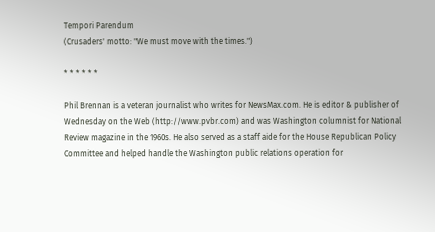Tempori Parendum
(Crusaders' motto: "We must move with the times.")

* * * * * *

Phil Brennan is a veteran journalist who writes for NewsMax.com. He is editor & publisher of Wednesday on the Web (http://www.pvbr.com) and was Washington columnist for National Review magazine in the 1960s. He also served as a staff aide for the House Republican Policy Committee and helped handle the Washington public relations operation for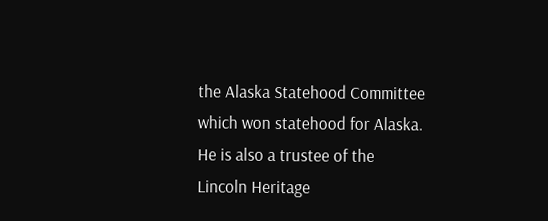the Alaska Statehood Committee which won statehood for Alaska. He is also a trustee of the Lincoln Heritage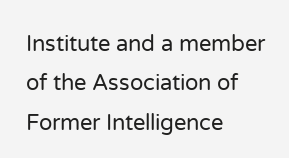Institute and a member of the Association of Former Intelligence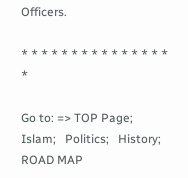Officers.

* * * * * * * * * * * * * * * *

Go to: => TOP Page;   Islam;   Politics;   History;   ROAD MAP